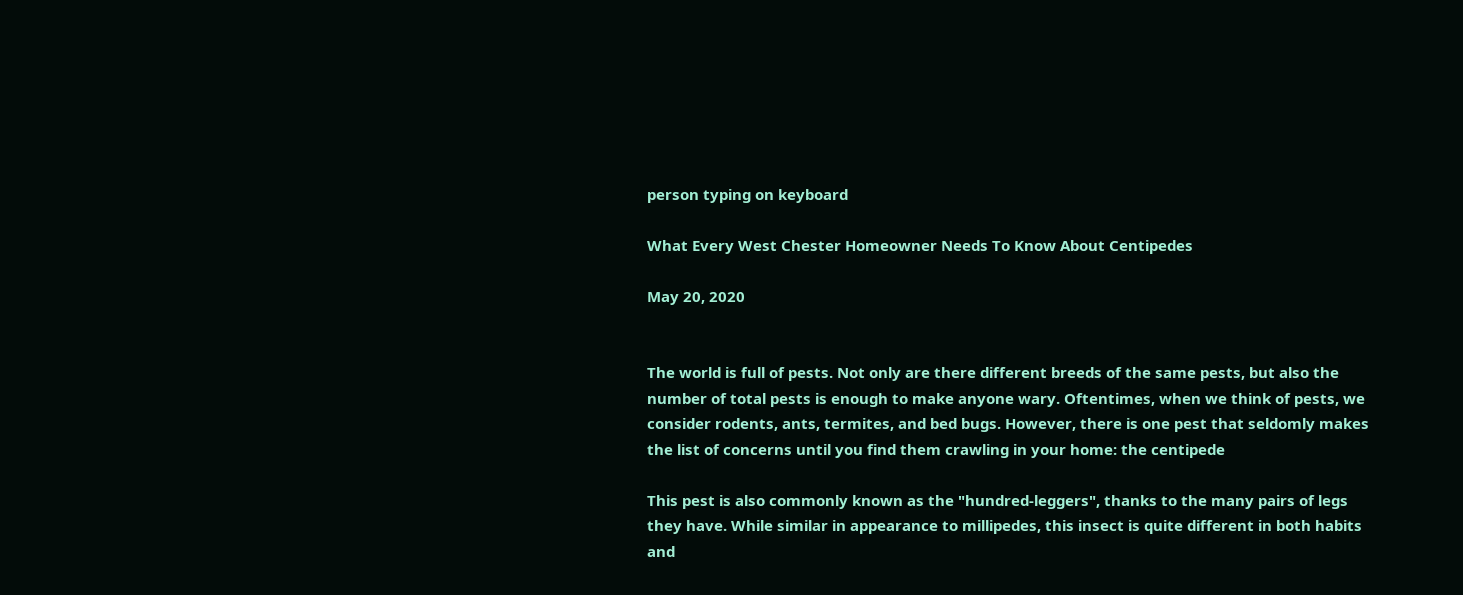person typing on keyboard

What Every West Chester Homeowner Needs To Know About Centipedes

May 20, 2020


The world is full of pests. Not only are there different breeds of the same pests, but also the number of total pests is enough to make anyone wary. Oftentimes, when we think of pests, we consider rodents, ants, termites, and bed bugs. However, there is one pest that seldomly makes the list of concerns until you find them crawling in your home: the centipede

This pest is also commonly known as the "hundred-leggers", thanks to the many pairs of legs they have. While similar in appearance to millipedes, this insect is quite different in both habits and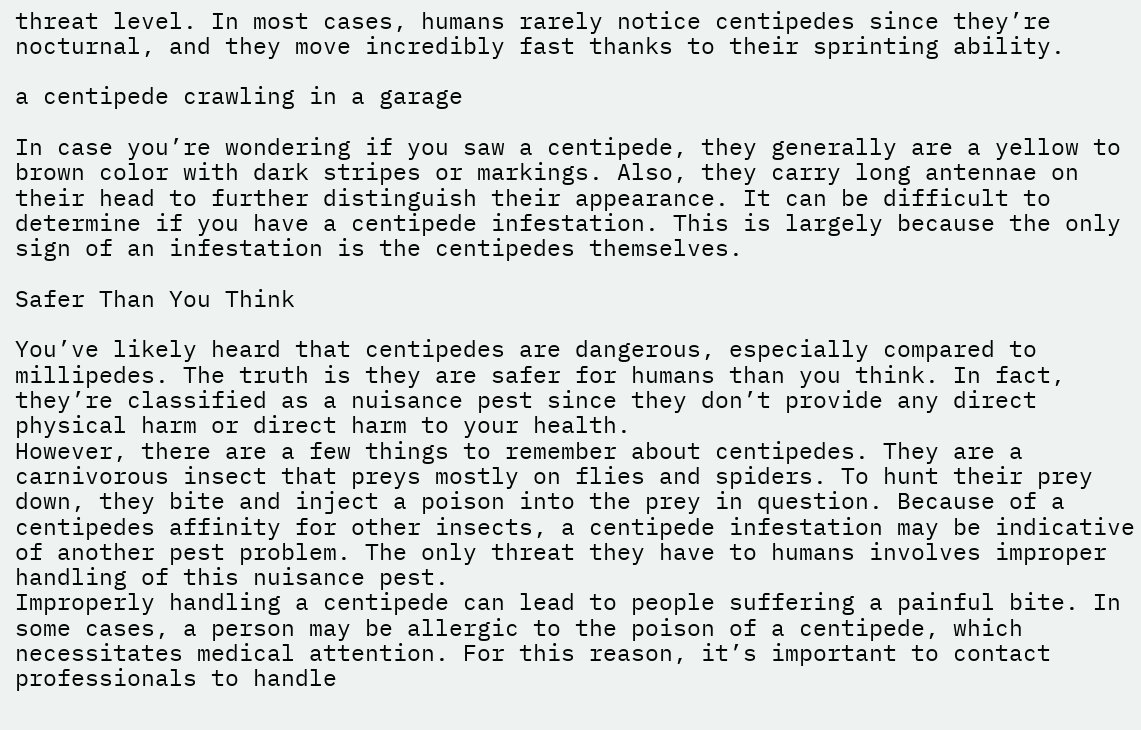threat level. In most cases, humans rarely notice centipedes since they’re nocturnal, and they move incredibly fast thanks to their sprinting ability.

a centipede crawling in a garage

In case you’re wondering if you saw a centipede, they generally are a yellow to brown color with dark stripes or markings. Also, they carry long antennae on their head to further distinguish their appearance. It can be difficult to determine if you have a centipede infestation. This is largely because the only sign of an infestation is the centipedes themselves.

Safer Than You Think

You’ve likely heard that centipedes are dangerous, especially compared to millipedes. The truth is they are safer for humans than you think. In fact, they’re classified as a nuisance pest since they don’t provide any direct physical harm or direct harm to your health.
However, there are a few things to remember about centipedes. They are a carnivorous insect that preys mostly on flies and spiders. To hunt their prey down, they bite and inject a poison into the prey in question. Because of a centipedes affinity for other insects, a centipede infestation may be indicative of another pest problem. The only threat they have to humans involves improper handling of this nuisance pest.
Improperly handling a centipede can lead to people suffering a painful bite. In some cases, a person may be allergic to the poison of a centipede, which necessitates medical attention. For this reason, it’s important to contact professionals to handle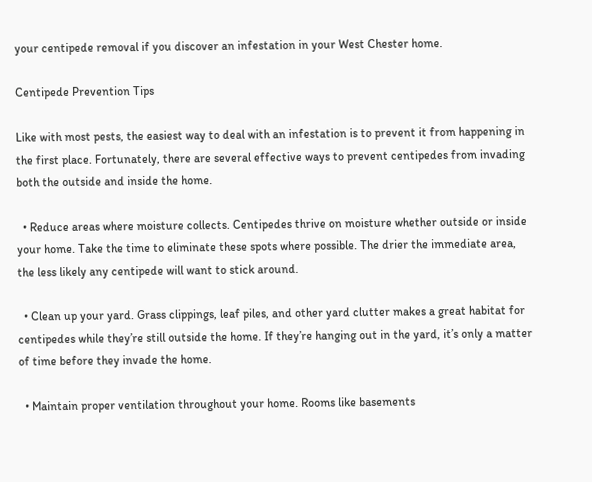your centipede removal if you discover an infestation in your West Chester home.

Centipede Prevention Tips

Like with most pests, the easiest way to deal with an infestation is to prevent it from happening in the first place. Fortunately, there are several effective ways to prevent centipedes from invading both the outside and inside the home.

  • Reduce areas where moisture collects. Centipedes thrive on moisture whether outside or inside your home. Take the time to eliminate these spots where possible. The drier the immediate area, the less likely any centipede will want to stick around.

  • Clean up your yard. Grass clippings, leaf piles, and other yard clutter makes a great habitat for centipedes while they’re still outside the home. If they’re hanging out in the yard, it’s only a matter of time before they invade the home.

  • Maintain proper ventilation throughout your home. Rooms like basements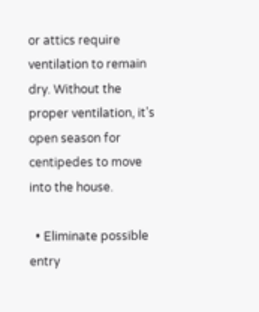or attics require ventilation to remain dry. Without the proper ventilation, it’s open season for centipedes to move into the house.

  • Eliminate possible entry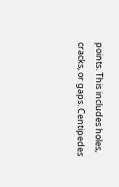points. This includes holes, cracks, or gaps. Centipedes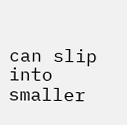can slip into smaller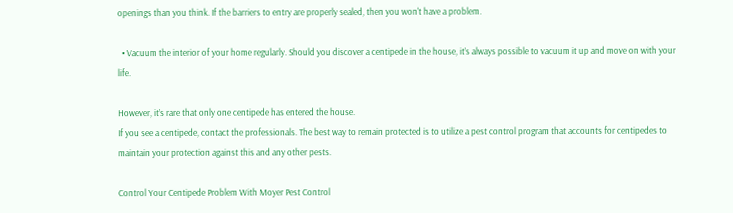openings than you think. If the barriers to entry are properly sealed, then you won't have a problem.

  • Vacuum the interior of your home regularly. Should you discover a centipede in the house, it’s always possible to vacuum it up and move on with your life.

However, it’s rare that only one centipede has entered the house.
If you see a centipede, contact the professionals. The best way to remain protected is to utilize a pest control program that accounts for centipedes to maintain your protection against this and any other pests.

Control Your Centipede Problem With Moyer Pest Control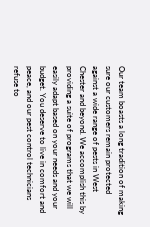Our team boasts a long tradition of making sure our customers remain protected against a wide range of pests in West Chester and beyond. We accomplish this by providing a suite of programs that we will easily adapt based on your needs and your budget. You deserve to live in comfort and peace, and our pest control technicians refuse to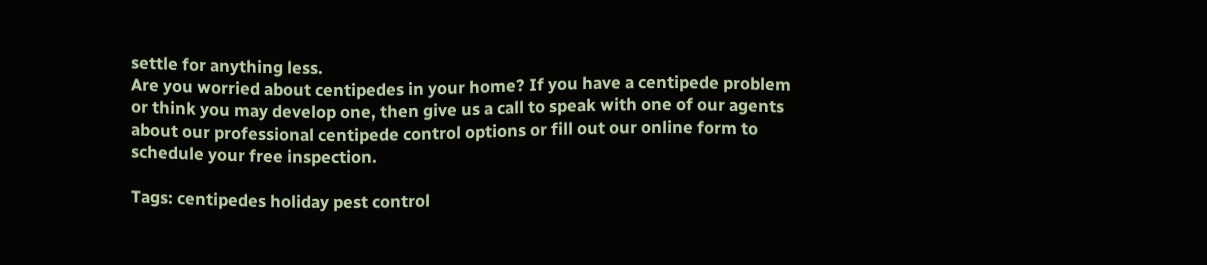settle for anything less.
Are you worried about centipedes in your home? If you have a centipede problem or think you may develop one, then give us a call to speak with one of our agents about our professional centipede control options or fill out our online form to schedule your free inspection.

Tags: centipedes holiday pest control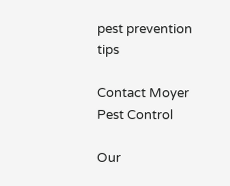pest prevention tips

Contact Moyer Pest Control

Our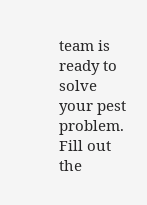team is ready to solve your pest problem. Fill out the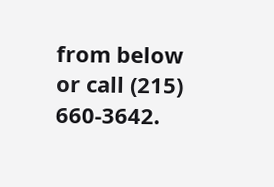from below or call (215) 660-3642.